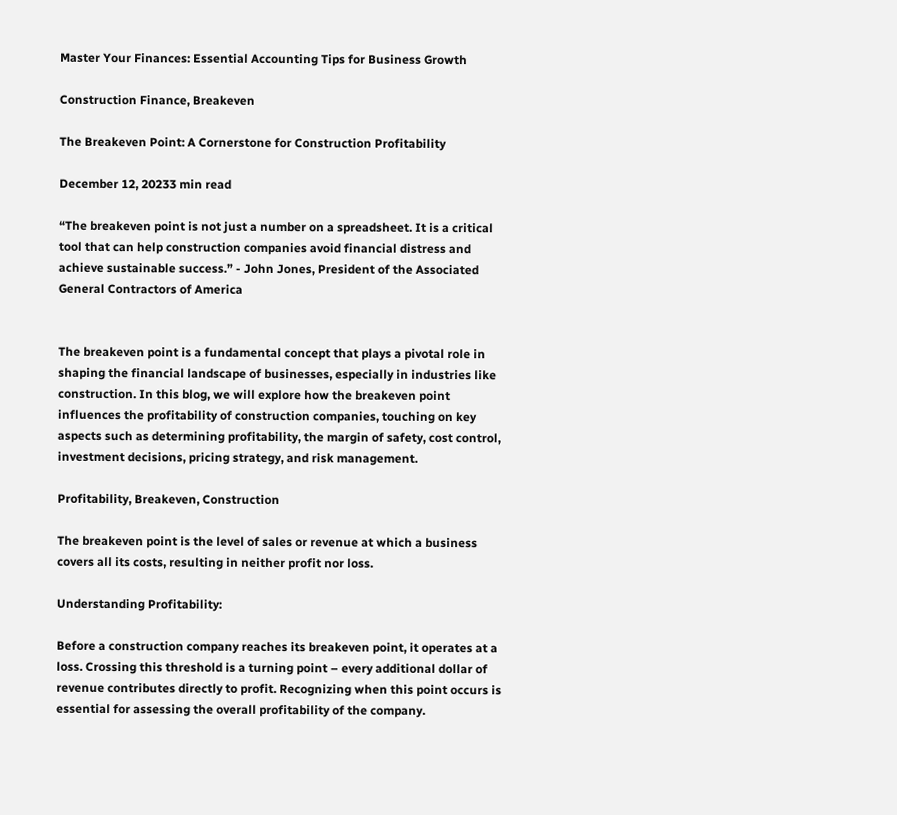Master Your Finances: Essential Accounting Tips for Business Growth

Construction Finance, Breakeven

The Breakeven Point: A Cornerstone for Construction Profitability

December 12, 20233 min read

“The breakeven point is not just a number on a spreadsheet. It is a critical tool that can help construction companies avoid financial distress and achieve sustainable success.” - John Jones, President of the Associated General Contractors of America


The breakeven point is a fundamental concept that plays a pivotal role in shaping the financial landscape of businesses, especially in industries like construction. In this blog, we will explore how the breakeven point influences the profitability of construction companies, touching on key aspects such as determining profitability, the margin of safety, cost control, investment decisions, pricing strategy, and risk management.

Profitability, Breakeven, Construction

The breakeven point is the level of sales or revenue at which a business covers all its costs, resulting in neither profit nor loss.

Understanding Profitability:

Before a construction company reaches its breakeven point, it operates at a loss. Crossing this threshold is a turning point – every additional dollar of revenue contributes directly to profit. Recognizing when this point occurs is essential for assessing the overall profitability of the company.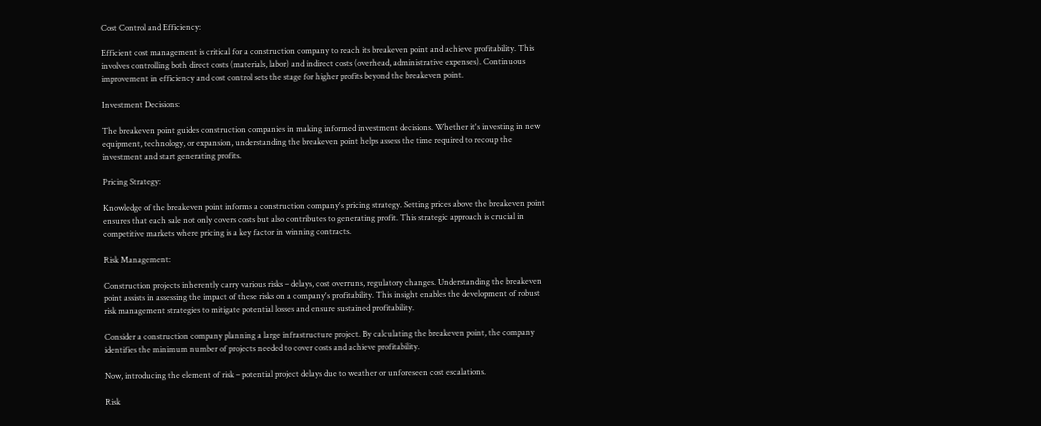Cost Control and Efficiency:

Efficient cost management is critical for a construction company to reach its breakeven point and achieve profitability. This involves controlling both direct costs (materials, labor) and indirect costs (overhead, administrative expenses). Continuous improvement in efficiency and cost control sets the stage for higher profits beyond the breakeven point.

Investment Decisions:

The breakeven point guides construction companies in making informed investment decisions. Whether it's investing in new equipment, technology, or expansion, understanding the breakeven point helps assess the time required to recoup the investment and start generating profits.

Pricing Strategy:

Knowledge of the breakeven point informs a construction company's pricing strategy. Setting prices above the breakeven point ensures that each sale not only covers costs but also contributes to generating profit. This strategic approach is crucial in competitive markets where pricing is a key factor in winning contracts.

Risk Management:

Construction projects inherently carry various risks – delays, cost overruns, regulatory changes. Understanding the breakeven point assists in assessing the impact of these risks on a company's profitability. This insight enables the development of robust risk management strategies to mitigate potential losses and ensure sustained profitability.

Consider a construction company planning a large infrastructure project. By calculating the breakeven point, the company identifies the minimum number of projects needed to cover costs and achieve profitability.

Now, introducing the element of risk – potential project delays due to weather or unforeseen cost escalations.

Risk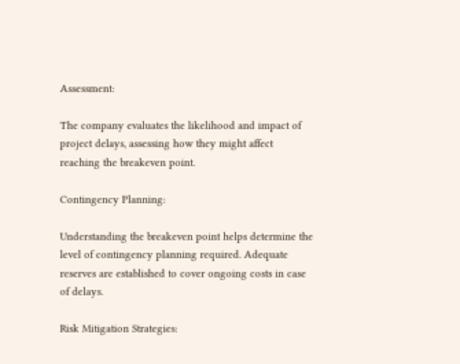Assessment:

The company evaluates the likelihood and impact of project delays, assessing how they might affect reaching the breakeven point.

Contingency Planning:

Understanding the breakeven point helps determine the level of contingency planning required. Adequate reserves are established to cover ongoing costs in case of delays.

Risk Mitigation Strategies: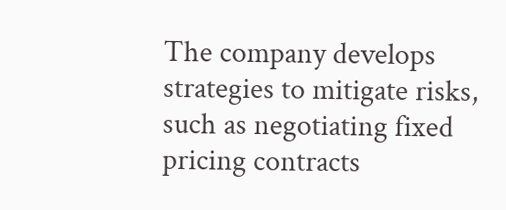The company develops strategies to mitigate risks, such as negotiating fixed pricing contracts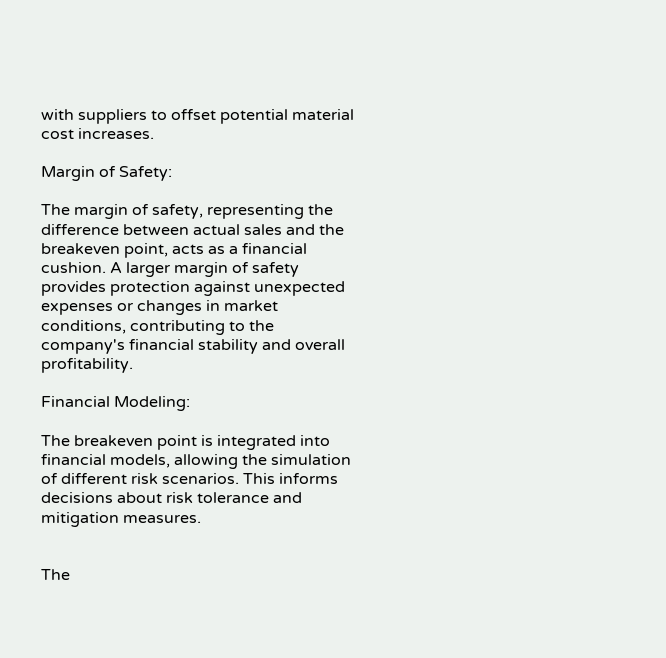with suppliers to offset potential material cost increases.

Margin of Safety:

The margin of safety, representing the difference between actual sales and the breakeven point, acts as a financial cushion. A larger margin of safety provides protection against unexpected expenses or changes in market conditions, contributing to the company's financial stability and overall profitability.

Financial Modeling:

The breakeven point is integrated into financial models, allowing the simulation of different risk scenarios. This informs decisions about risk tolerance and mitigation measures.


The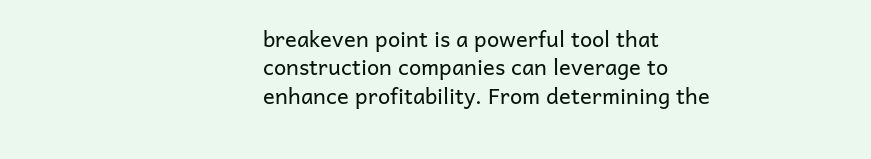breakeven point is a powerful tool that construction companies can leverage to enhance profitability. From determining the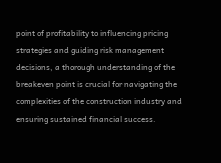point of profitability to influencing pricing strategies and guiding risk management decisions, a thorough understanding of the breakeven point is crucial for navigating the complexities of the construction industry and ensuring sustained financial success.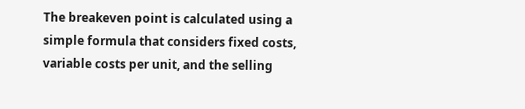The breakeven point is calculated using a simple formula that considers fixed costs, variable costs per unit, and the selling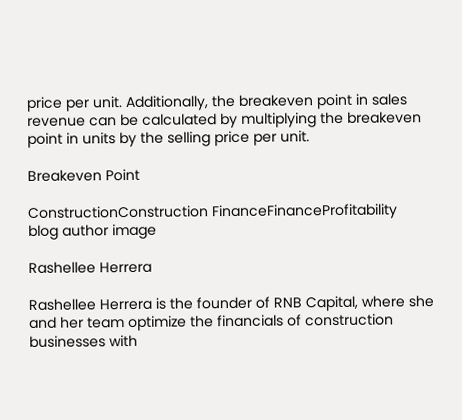price per unit. Additionally, the breakeven point in sales revenue can be calculated by multiplying the breakeven point in units by the selling price per unit.

Breakeven Point

ConstructionConstruction FinanceFinanceProfitability
blog author image

Rashellee Herrera

Rashellee Herrera is the founder of RNB Capital, where she and her team optimize the financials of construction businesses with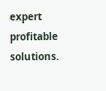expert profitable solutions.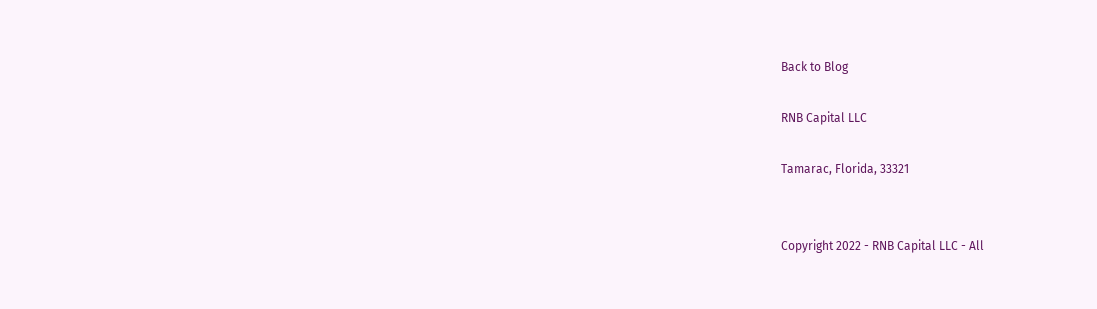Back to Blog

RNB Capital LLC

Tamarac, Florida, 33321


Copyright 2022 - RNB Capital LLC - All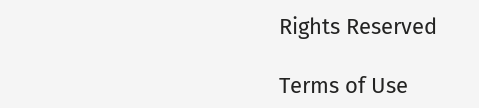Rights Reserved

Terms of Use